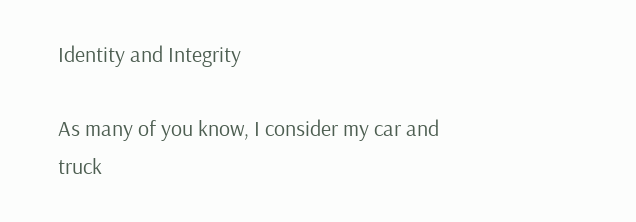Identity and Integrity

As many of you know, I consider my car and truck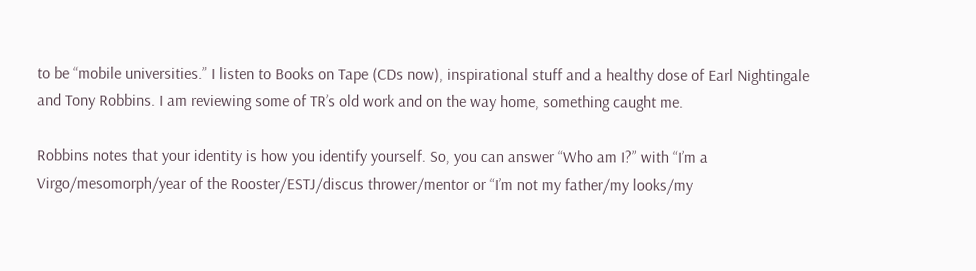to be “mobile universities.” I listen to Books on Tape (CDs now), inspirational stuff and a healthy dose of Earl Nightingale and Tony Robbins. I am reviewing some of TR’s old work and on the way home, something caught me.

Robbins notes that your identity is how you identify yourself. So, you can answer “Who am I?” with “I’m a Virgo/mesomorph/year of the Rooster/ESTJ/discus thrower/mentor or “I’m not my father/my looks/my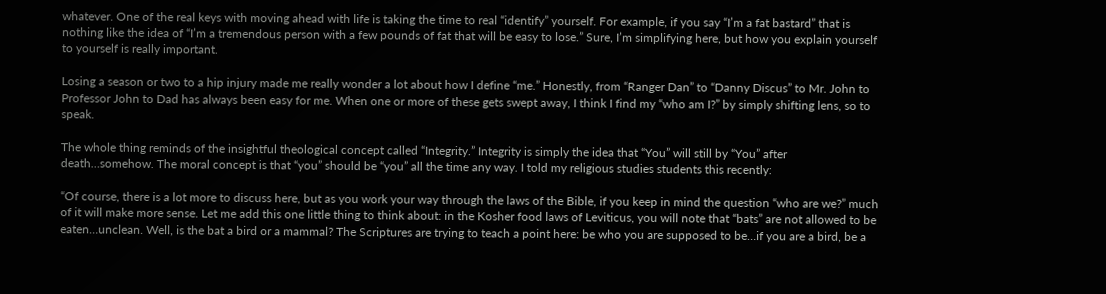whatever. One of the real keys with moving ahead with life is taking the time to real “identify” yourself. For example, if you say “I’m a fat bastard” that is nothing like the idea of “I’m a tremendous person with a few pounds of fat that will be easy to lose.” Sure, I’m simplifying here, but how you explain yourself to yourself is really important.

Losing a season or two to a hip injury made me really wonder a lot about how I define “me.” Honestly, from “Ranger Dan” to “Danny Discus” to Mr. John to Professor John to Dad has always been easy for me. When one or more of these gets swept away, I think I find my “who am I?” by simply shifting lens, so to speak.

The whole thing reminds of the insightful theological concept called “Integrity.” Integrity is simply the idea that “You” will still by “You” after death…somehow. The moral concept is that “you” should be “you” all the time any way. I told my religious studies students this recently:

“Of course, there is a lot more to discuss here, but as you work your way through the laws of the Bible, if you keep in mind the question “who are we?” much of it will make more sense. Let me add this one little thing to think about: in the Kosher food laws of Leviticus, you will note that “bats” are not allowed to be eaten…unclean. Well, is the bat a bird or a mammal? The Scriptures are trying to teach a point here: be who you are supposed to be…if you are a bird, be a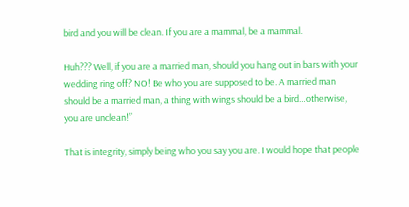bird and you will be clean. If you are a mammal, be a mammal.

Huh??? Well, if you are a married man, should you hang out in bars with your wedding ring off? NO! Be who you are supposed to be. A married man should be a married man, a thing with wings should be a bird…otherwise, you are unclean!”

That is integrity, simply being who you say you are. I would hope that people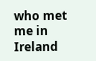who met me in Ireland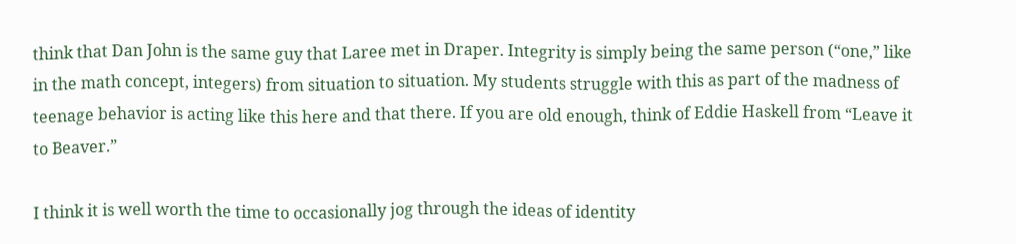think that Dan John is the same guy that Laree met in Draper. Integrity is simply being the same person (“one,” like in the math concept, integers) from situation to situation. My students struggle with this as part of the madness of teenage behavior is acting like this here and that there. If you are old enough, think of Eddie Haskell from “Leave it to Beaver.”

I think it is well worth the time to occasionally jog through the ideas of identity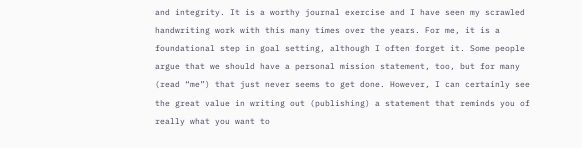and integrity. It is a worthy journal exercise and I have seen my scrawled handwriting work with this many times over the years. For me, it is a foundational step in goal setting, although I often forget it. Some people argue that we should have a personal mission statement, too, but for many (read “me”) that just never seems to get done. However, I can certainly see the great value in writing out (publishing) a statement that reminds you of really what you want to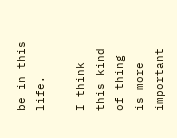be in this life.

I think this kind of thing is more important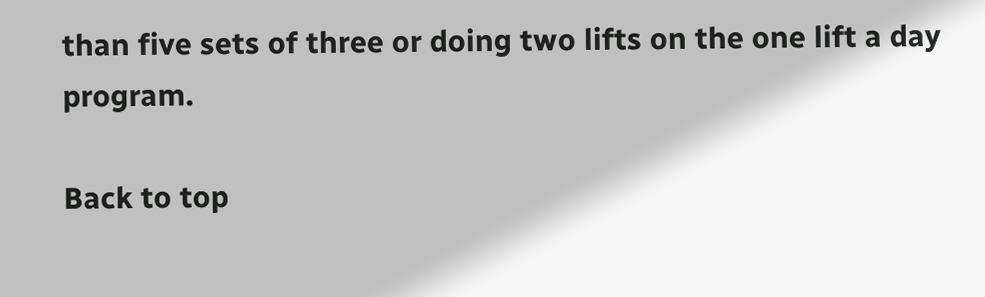than five sets of three or doing two lifts on the one lift a day program.

Back to top